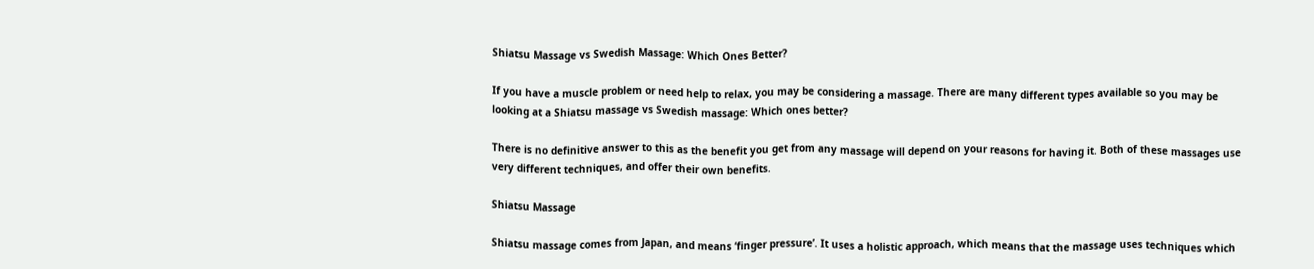Shiatsu Massage vs Swedish Massage: Which Ones Better?

If you have a muscle problem or need help to relax, you may be considering a massage. There are many different types available so you may be looking at a Shiatsu massage vs Swedish massage: Which ones better?

There is no definitive answer to this as the benefit you get from any massage will depend on your reasons for having it. Both of these massages use very different techniques, and offer their own benefits.

Shiatsu Massage

Shiatsu massage comes from Japan, and means ‘finger pressure’. It uses a holistic approach, which means that the massage uses techniques which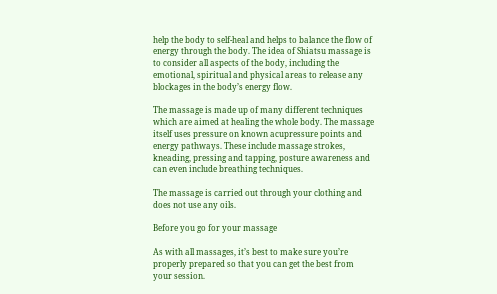help the body to self-heal and helps to balance the flow of energy through the body. The idea of Shiatsu massage is to consider all aspects of the body, including the emotional, spiritual and physical areas to release any blockages in the body’s energy flow.

The massage is made up of many different techniques which are aimed at healing the whole body. The massage itself uses pressure on known acupressure points and energy pathways. These include massage strokes, kneading, pressing and tapping, posture awareness and can even include breathing techniques.

The massage is carried out through your clothing and does not use any oils.

Before you go for your massage

As with all massages, it’s best to make sure you’re properly prepared so that you can get the best from your session.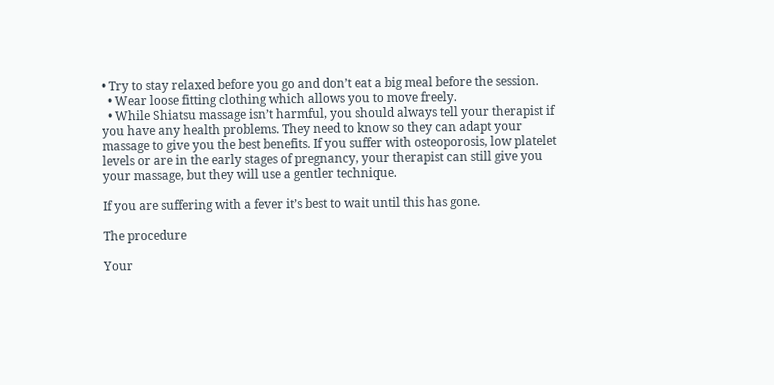• Try to stay relaxed before you go and don’t eat a big meal before the session.
  • Wear loose fitting clothing which allows you to move freely.
  • While Shiatsu massage isn’t harmful, you should always tell your therapist if you have any health problems. They need to know so they can adapt your massage to give you the best benefits. If you suffer with osteoporosis, low platelet levels or are in the early stages of pregnancy, your therapist can still give you your massage, but they will use a gentler technique.

If you are suffering with a fever it’s best to wait until this has gone.

The procedure

Your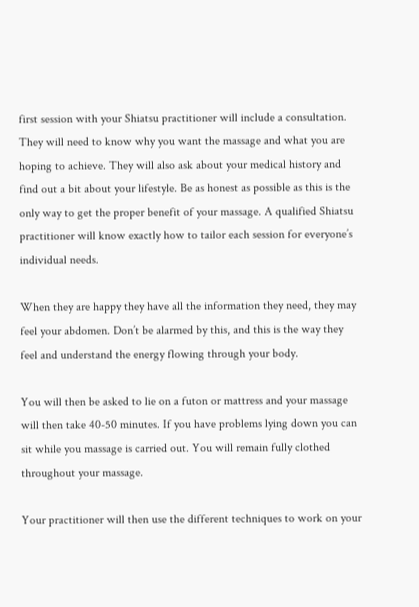first session with your Shiatsu practitioner will include a consultation. They will need to know why you want the massage and what you are hoping to achieve. They will also ask about your medical history and find out a bit about your lifestyle. Be as honest as possible as this is the only way to get the proper benefit of your massage. A qualified Shiatsu practitioner will know exactly how to tailor each session for everyone’s individual needs.

When they are happy they have all the information they need, they may feel your abdomen. Don’t be alarmed by this, and this is the way they feel and understand the energy flowing through your body.

You will then be asked to lie on a futon or mattress and your massage will then take 40-50 minutes. If you have problems lying down you can sit while you massage is carried out. You will remain fully clothed throughout your massage.

Your practitioner will then use the different techniques to work on your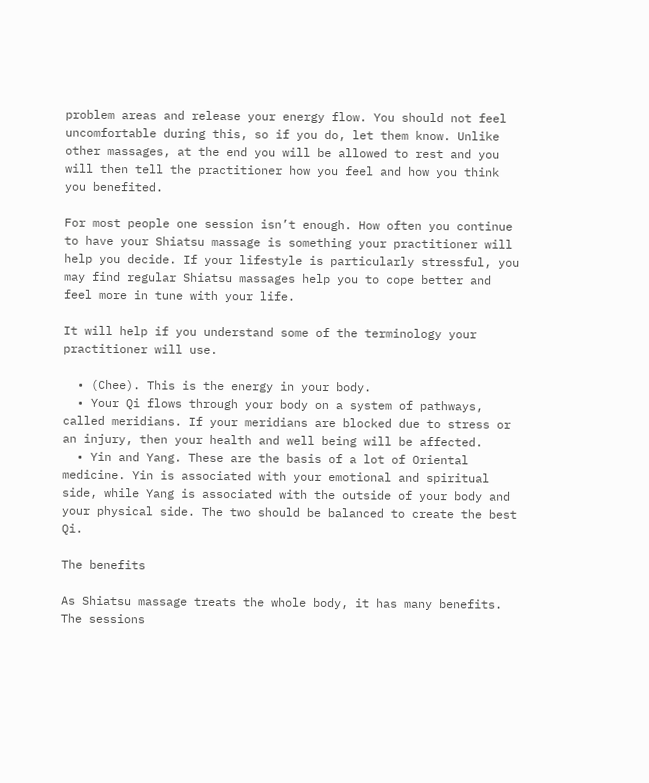problem areas and release your energy flow. You should not feel uncomfortable during this, so if you do, let them know. Unlike other massages, at the end you will be allowed to rest and you will then tell the practitioner how you feel and how you think you benefited.

For most people one session isn’t enough. How often you continue to have your Shiatsu massage is something your practitioner will help you decide. If your lifestyle is particularly stressful, you may find regular Shiatsu massages help you to cope better and feel more in tune with your life.

It will help if you understand some of the terminology your practitioner will use.

  • (Chee). This is the energy in your body.
  • Your Qi flows through your body on a system of pathways, called meridians. If your meridians are blocked due to stress or an injury, then your health and well being will be affected.
  • Yin and Yang. These are the basis of a lot of Oriental medicine. Yin is associated with your emotional and spiritual side, while Yang is associated with the outside of your body and your physical side. The two should be balanced to create the best Qi.

The benefits

As Shiatsu massage treats the whole body, it has many benefits. The sessions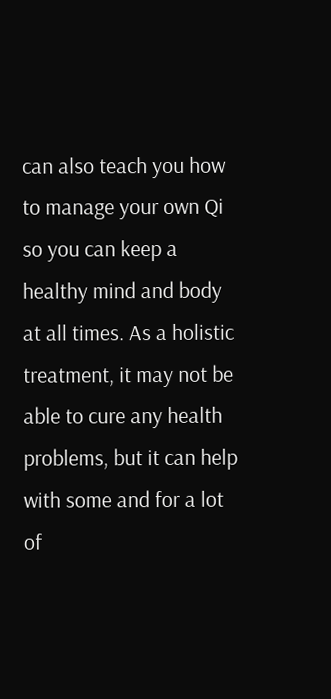can also teach you how to manage your own Qi so you can keep a healthy mind and body at all times. As a holistic treatment, it may not be able to cure any health problems, but it can help with some and for a lot of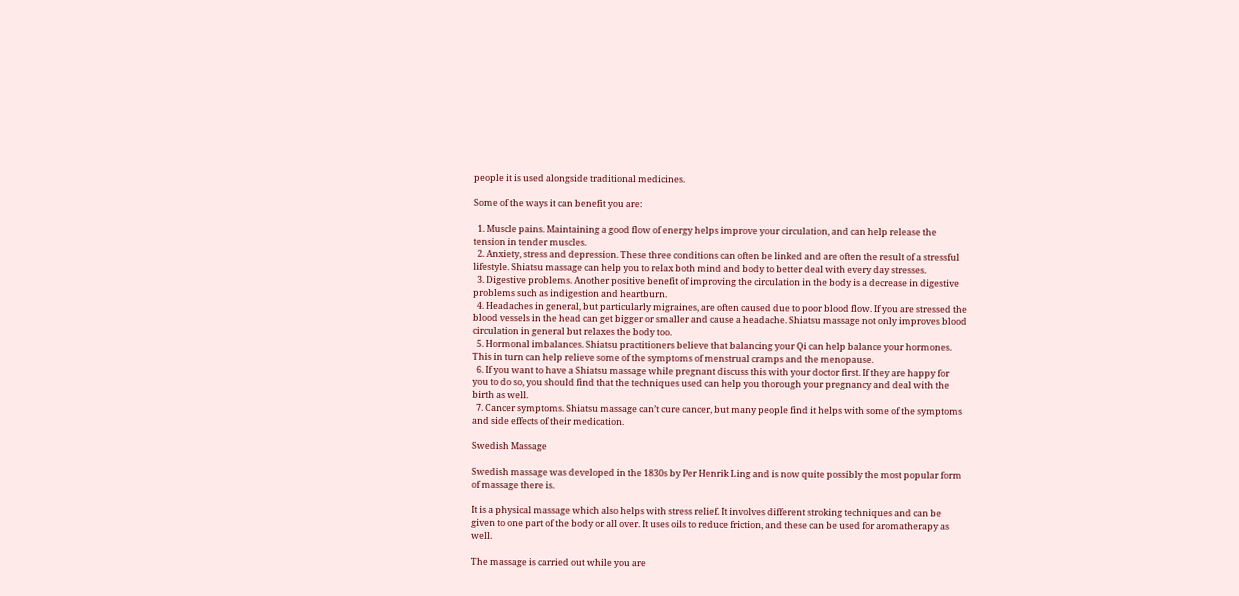people it is used alongside traditional medicines.

Some of the ways it can benefit you are:

  1. Muscle pains. Maintaining a good flow of energy helps improve your circulation, and can help release the tension in tender muscles.
  2. Anxiety, stress and depression. These three conditions can often be linked and are often the result of a stressful lifestyle. Shiatsu massage can help you to relax both mind and body to better deal with every day stresses.
  3. Digestive problems. Another positive benefit of improving the circulation in the body is a decrease in digestive problems such as indigestion and heartburn.
  4. Headaches in general, but particularly migraines, are often caused due to poor blood flow. If you are stressed the blood vessels in the head can get bigger or smaller and cause a headache. Shiatsu massage not only improves blood circulation in general but relaxes the body too.
  5. Hormonal imbalances. Shiatsu practitioners believe that balancing your Qi can help balance your hormones. This in turn can help relieve some of the symptoms of menstrual cramps and the menopause.
  6. If you want to have a Shiatsu massage while pregnant discuss this with your doctor first. If they are happy for you to do so, you should find that the techniques used can help you thorough your pregnancy and deal with the birth as well.
  7. Cancer symptoms. Shiatsu massage can’t cure cancer, but many people find it helps with some of the symptoms and side effects of their medication.

Swedish Massage

Swedish massage was developed in the 1830s by Per Henrik Ling and is now quite possibly the most popular form of massage there is.

It is a physical massage which also helps with stress relief. It involves different stroking techniques and can be given to one part of the body or all over. It uses oils to reduce friction, and these can be used for aromatherapy as well.

The massage is carried out while you are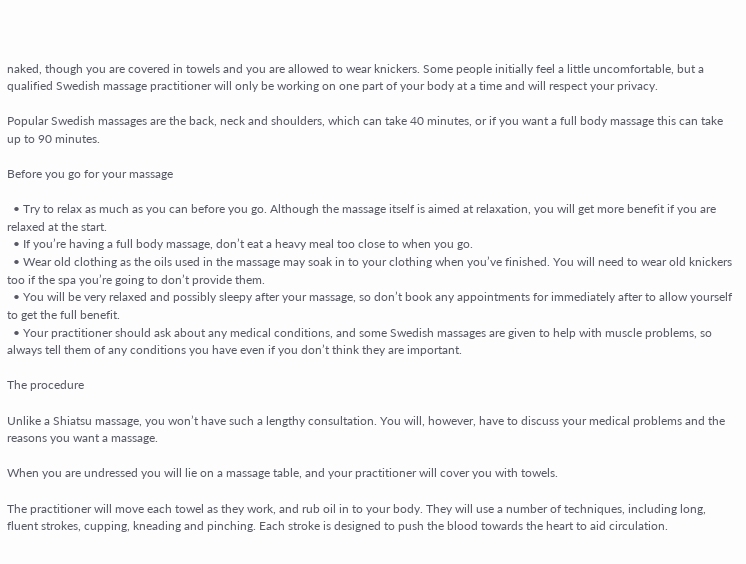naked, though you are covered in towels and you are allowed to wear knickers. Some people initially feel a little uncomfortable, but a qualified Swedish massage practitioner will only be working on one part of your body at a time and will respect your privacy.

Popular Swedish massages are the back, neck and shoulders, which can take 40 minutes, or if you want a full body massage this can take up to 90 minutes.

Before you go for your massage

  • Try to relax as much as you can before you go. Although the massage itself is aimed at relaxation, you will get more benefit if you are relaxed at the start.
  • If you’re having a full body massage, don’t eat a heavy meal too close to when you go.
  • Wear old clothing as the oils used in the massage may soak in to your clothing when you’ve finished. You will need to wear old knickers too if the spa you’re going to don’t provide them.
  • You will be very relaxed and possibly sleepy after your massage, so don’t book any appointments for immediately after to allow yourself to get the full benefit.
  • Your practitioner should ask about any medical conditions, and some Swedish massages are given to help with muscle problems, so always tell them of any conditions you have even if you don’t think they are important.

The procedure

Unlike a Shiatsu massage, you won’t have such a lengthy consultation. You will, however, have to discuss your medical problems and the reasons you want a massage.

When you are undressed you will lie on a massage table, and your practitioner will cover you with towels.

The practitioner will move each towel as they work, and rub oil in to your body. They will use a number of techniques, including long, fluent strokes, cupping, kneading and pinching. Each stroke is designed to push the blood towards the heart to aid circulation.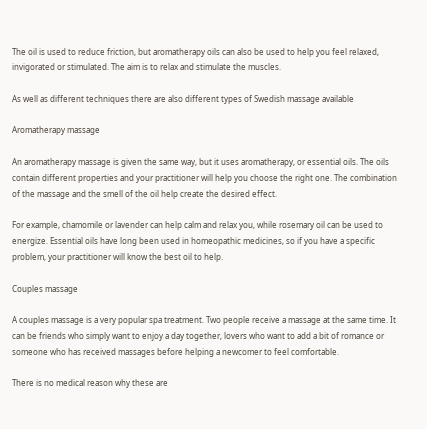The oil is used to reduce friction, but aromatherapy oils can also be used to help you feel relaxed, invigorated or stimulated. The aim is to relax and stimulate the muscles.

As well as different techniques there are also different types of Swedish massage available

Aromatherapy massage

An aromatherapy massage is given the same way, but it uses aromatherapy, or essential oils. The oils contain different properties and your practitioner will help you choose the right one. The combination of the massage and the smell of the oil help create the desired effect.

For example, chamomile or lavender can help calm and relax you, while rosemary oil can be used to energize. Essential oils have long been used in homeopathic medicines, so if you have a specific problem, your practitioner will know the best oil to help.

Couples massage

A couples massage is a very popular spa treatment. Two people receive a massage at the same time. It can be friends who simply want to enjoy a day together, lovers who want to add a bit of romance or someone who has received massages before helping a newcomer to feel comfortable.

There is no medical reason why these are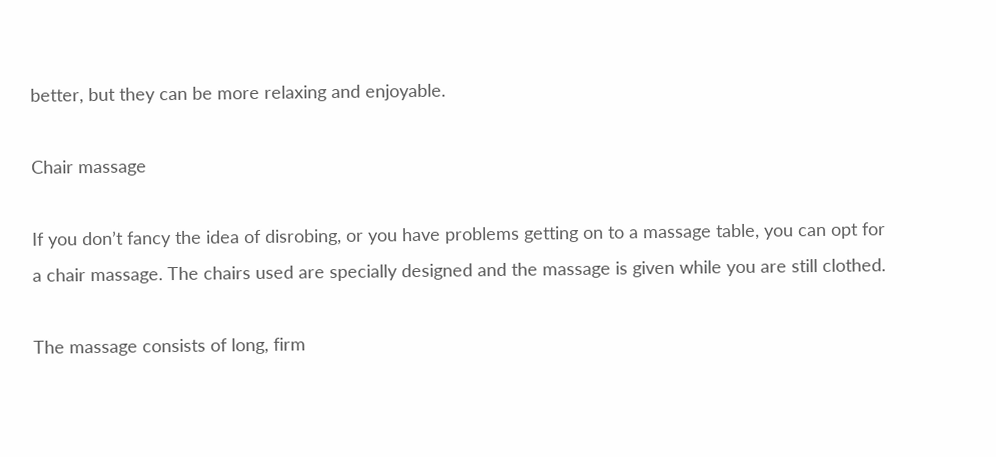better, but they can be more relaxing and enjoyable.

Chair massage

If you don’t fancy the idea of disrobing, or you have problems getting on to a massage table, you can opt for a chair massage. The chairs used are specially designed and the massage is given while you are still clothed.

The massage consists of long, firm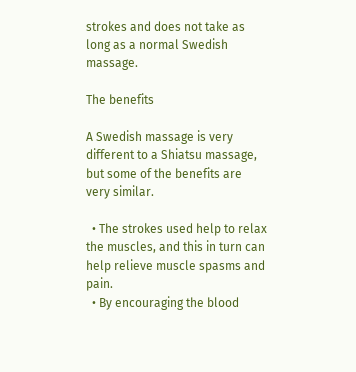strokes and does not take as long as a normal Swedish massage.

The benefits

A Swedish massage is very different to a Shiatsu massage, but some of the benefits are very similar.

  • The strokes used help to relax the muscles, and this in turn can help relieve muscle spasms and pain.
  • By encouraging the blood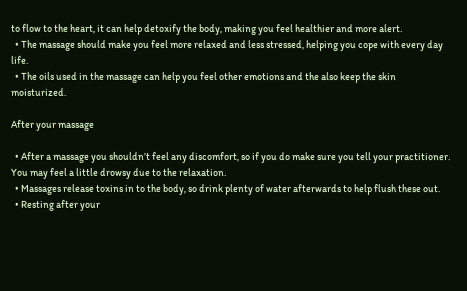to flow to the heart, it can help detoxify the body, making you feel healthier and more alert.
  • The massage should make you feel more relaxed and less stressed, helping you cope with every day life.
  • The oils used in the massage can help you feel other emotions and the also keep the skin moisturized.

After your massage

  • After a massage you shouldn’t feel any discomfort, so if you do make sure you tell your practitioner. You may feel a little drowsy due to the relaxation.
  • Massages release toxins in to the body, so drink plenty of water afterwards to help flush these out.
  • Resting after your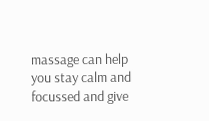massage can help you stay calm and focussed and give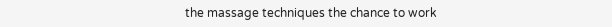the massage techniques the chance to work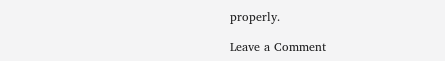properly.

Leave a Comment